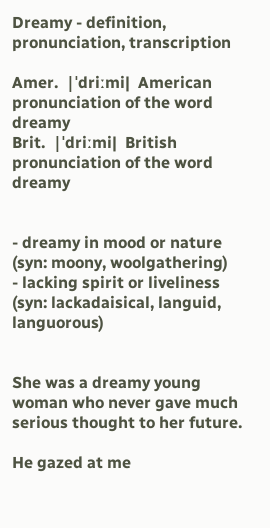Dreamy - definition, pronunciation, transcription

Amer.  |ˈdriːmi|  American pronunciation of the word dreamy
Brit.  |ˈdriːmi|  British pronunciation of the word dreamy


- dreamy in mood or nature (syn: moony, woolgathering)
- lacking spirit or liveliness (syn: lackadaisical, languid, languorous)


She was a dreamy young woman who never gave much serious thought to her future.

He gazed at me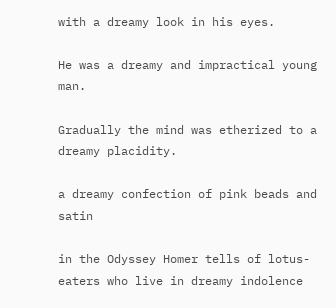with a dreamy look in his eyes.

He was a dreamy and impractical young man.

Gradually the mind was etherized to a dreamy placidity.

a dreamy confection of pink beads and satin

in the Odyssey Homer tells of lotus-eaters who live in dreamy indolence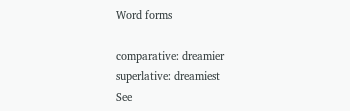Word forms

comparative: dreamier
superlative: dreamiest
See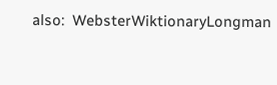also:  WebsterWiktionaryLongman